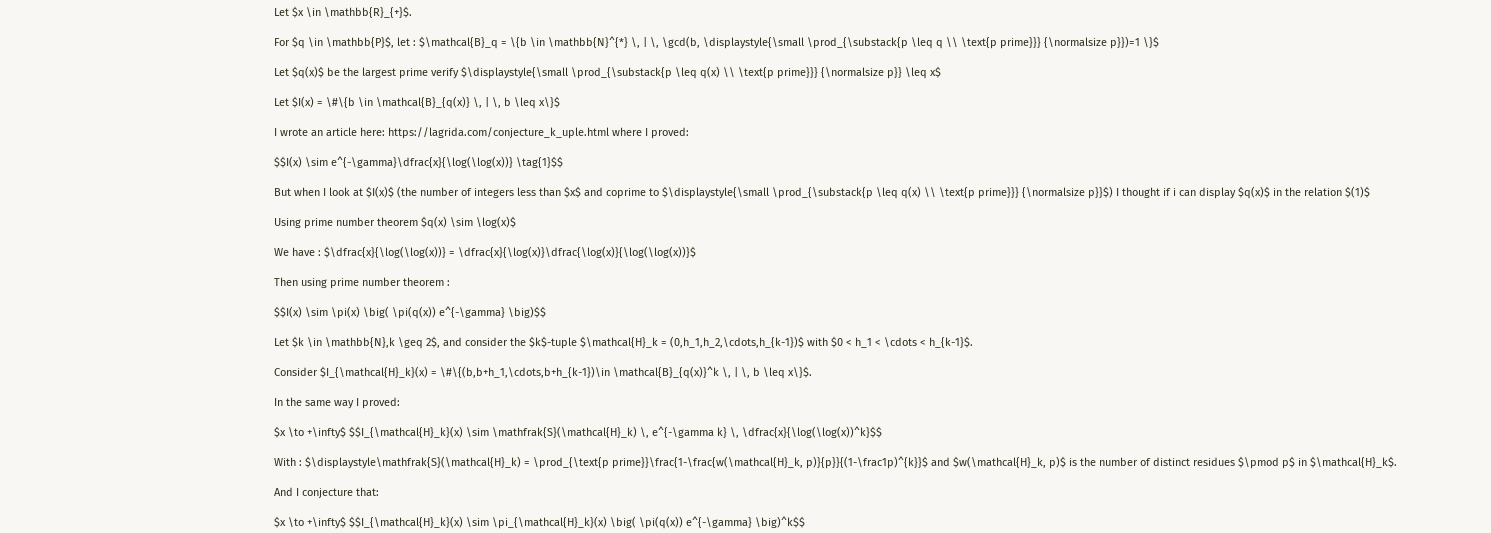Let $x \in \mathbb{R}_{+}$.

For $q \in \mathbb{P}$, let : $\mathcal{B}_q = \{b \in \mathbb{N}^{*} \, | \, \gcd(b, \displaystyle{\small \prod_{\substack{p \leq q \\ \text{p prime}}} {\normalsize p}})=1 \}$

Let $q(x)$ be the largest prime verify $\displaystyle{\small \prod_{\substack{p \leq q(x) \\ \text{p prime}}} {\normalsize p}} \leq x$

Let $I(x) = \#\{b \in \mathcal{B}_{q(x)} \, | \, b \leq x\}$

I wrote an article here: https://lagrida.com/conjecture_k_uple.html where I proved:

$$I(x) \sim e^{-\gamma}\dfrac{x}{\log(\log(x))} \tag{1}$$

But when I look at $I(x)$ (the number of integers less than $x$ and coprime to $\displaystyle{\small \prod_{\substack{p \leq q(x) \\ \text{p prime}}} {\normalsize p}}$) I thought if i can display $q(x)$ in the relation $(1)$

Using prime number theorem $q(x) \sim \log(x)$

We have : $\dfrac{x}{\log(\log(x))} = \dfrac{x}{\log(x)}\dfrac{\log(x)}{\log(\log(x))}$

Then using prime number theorem :

$$I(x) \sim \pi(x) \big( \pi(q(x)) e^{-\gamma} \big)$$

Let $k \in \mathbb{N},k \geq 2$, and consider the $k$-tuple $\mathcal{H}_k = (0,h_1,h_2,\cdots,h_{k-1})$ with $0 < h_1 < \cdots < h_{k-1}$.

Consider $I_{\mathcal{H}_k}(x) = \#\{(b,b+h_1,\cdots,b+h_{k-1})\in \mathcal{B}_{q(x)}^k \, | \, b \leq x\}$.

In the same way I proved:

$x \to +\infty$ $$I_{\mathcal{H}_k}(x) \sim \mathfrak{S}(\mathcal{H}_k) \, e^{-\gamma k} \, \dfrac{x}{\log(\log(x))^k}$$

With : $\displaystyle\mathfrak{S}(\mathcal{H}_k) = \prod_{\text{p prime}}\frac{1-\frac{w(\mathcal{H}_k, p)}{p}}{(1-\frac1p)^{k}}$ and $w(\mathcal{H}_k, p)$ is the number of distinct residues $\pmod p$ in $\mathcal{H}_k$.

And I conjecture that:

$x \to +\infty$ $$I_{\mathcal{H}_k}(x) \sim \pi_{\mathcal{H}_k}(x) \big( \pi(q(x)) e^{-\gamma} \big)^k$$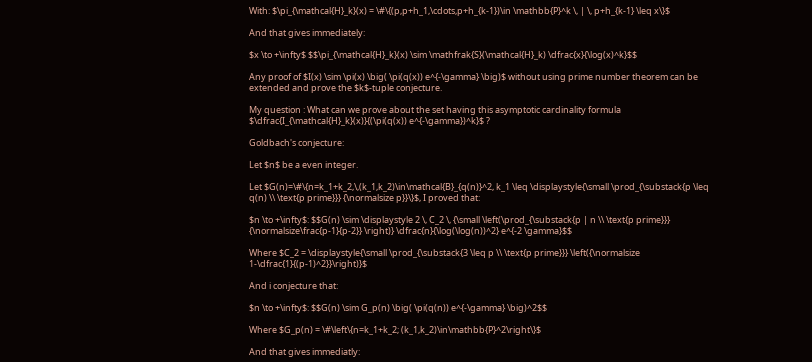With: $\pi_{\mathcal{H}_k}(x) = \#\{(p,p+h_1,\cdots,p+h_{k-1})\in \mathbb{P}^k \, | \, p+h_{k-1} \leq x\}$

And that gives immediately:

$x \to +\infty$ $$\pi_{\mathcal{H}_k}(x) \sim \mathfrak{S}(\mathcal{H}_k) \dfrac{x}{\log(x)^k}$$

Any proof of $I(x) \sim \pi(x) \big( \pi(q(x)) e^{-\gamma} \big)$ without using prime number theorem can be extended and prove the $k$-tuple conjecture.

My question : What can we prove about the set having this asymptotic cardinality formula $\dfrac{I_{\mathcal{H}_k}(x)}{(\pi(q(x)) e^{-\gamma})^k}$ ?

Goldbach's conjecture:

Let $n$ be a even integer.

Let $G(n)=\#\{n=k_1+k_2,\,(k_1,k_2)\in\mathcal{B}_{q(n)}^2, k_1 \leq \displaystyle{\small \prod_{\substack{p \leq q(n) \\ \text{p prime}}} {\normalsize p}}\}$, I proved that:

$n \to +\infty$: $$G(n) \sim \displaystyle 2 \, C_2 \, {\small \left(\prod_{\substack{p | n \\ \text{p prime}}} {\normalsize\frac{p-1}{p-2}} \right)} \dfrac{n}{\log(\log(n))^2} e^{-2 \gamma}$$

Where $C_2 = \displaystyle{\small \prod_{\substack{3 \leq p \\ \text{p prime}}} \left({\normalsize 1-\dfrac{1}{(p-1)^2}}\right)}$

And i conjecture that:

$n \to +\infty$: $$G(n) \sim G_p(n) \big( \pi(q(n)) e^{-\gamma} \big)^2$$

Where $G_p(n) = \#\left\{n=k_1+k_2; (k_1,k_2)\in\mathbb{P}^2\right\}$

And that gives immediatly: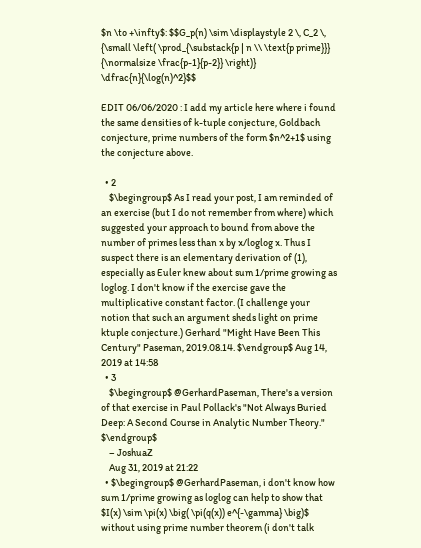$n \to +\infty$: $$G_p(n) \sim \displaystyle 2 \, C_2 \, {\small \left( \prod_{\substack{p | n \\ \text{p prime}}} {\normalsize \frac{p-1}{p-2}} \right)} \dfrac{n}{\log(n)^2}$$

EDIT 06/06/2020 : I add my article here where i found the same densities of k-tuple conjecture, Goldbach conjecture, prime numbers of the form $n^2+1$ using the conjecture above.

  • 2
    $\begingroup$ As I read your post, I am reminded of an exercise (but I do not remember from where) which suggested your approach to bound from above the number of primes less than x by x/loglog x. Thus I suspect there is an elementary derivation of (1), especially as Euler knew about sum 1/prime growing as loglog. I don't know if the exercise gave the multiplicative constant factor. (I challenge your notion that such an argument sheds light on prime ktuple conjecture.) Gerhard "Might Have Been This Century" Paseman, 2019.08.14. $\endgroup$ Aug 14, 2019 at 14:58
  • 3
    $\begingroup$ @GerhardPaseman, There's a version of that exercise in Paul Pollack's "Not Always Buried Deep: A Second Course in Analytic Number Theory." $\endgroup$
    – JoshuaZ
    Aug 31, 2019 at 21:22
  • $\begingroup$ @GerhardPaseman, i don't know how sum 1/prime growing as loglog can help to show that $I(x) \sim \pi(x) \big( \pi(q(x)) e^{-\gamma} \big)$ without using prime number theorem (i don't talk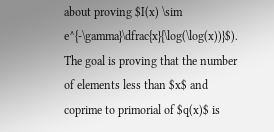about proving $I(x) \sim e^{-\gamma}\dfrac{x}{\log(\log(x))}$). The goal is proving that the number of elements less than $x$ and coprime to primorial of $q(x)$ is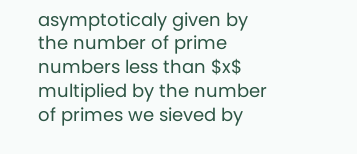asymptoticaly given by the number of prime numbers less than $x$ multiplied by the number of primes we sieved by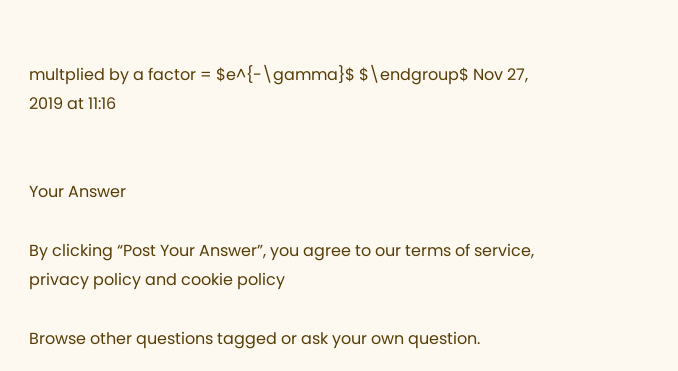multplied by a factor = $e^{-\gamma}$ $\endgroup$ Nov 27, 2019 at 11:16


Your Answer

By clicking “Post Your Answer”, you agree to our terms of service, privacy policy and cookie policy

Browse other questions tagged or ask your own question.